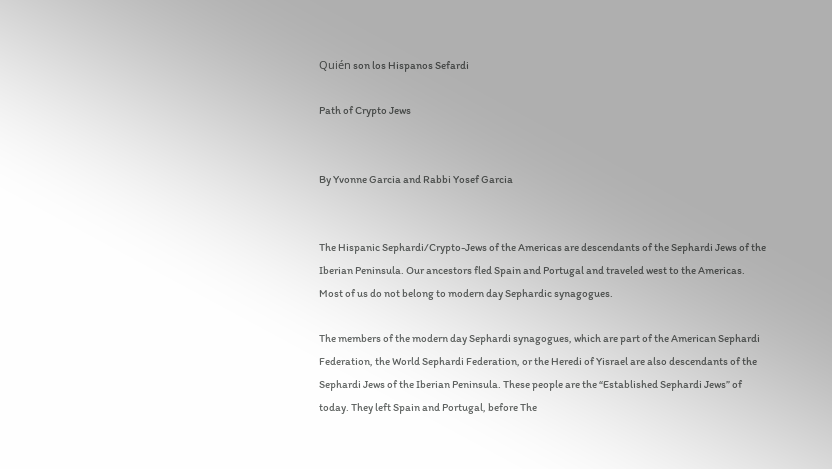Quién son los Hispanos Sefardi

Path of Crypto Jews


By Yvonne Garcia and Rabbi Yosef Garcia


The Hispanic Sephardi/Crypto-Jews of the Americas are descendants of the Sephardi Jews of the Iberian Peninsula. Our ancestors fled Spain and Portugal and traveled west to the Americas. Most of us do not belong to modern day Sephardic synagogues.

The members of the modern day Sephardi synagogues, which are part of the American Sephardi Federation, the World Sephardi Federation, or the Heredi of Yisrael are also descendants of the Sephardi Jews of the Iberian Peninsula. These people are the “Established Sephardi Jews” of today. They left Spain and Portugal, before The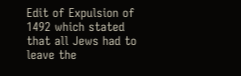Edit of Expulsion of 1492 which stated that all Jews had to leave the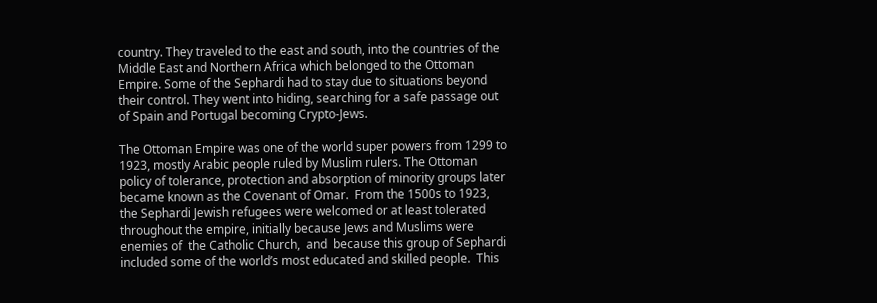country. They traveled to the east and south, into the countries of the Middle East and Northern Africa which belonged to the Ottoman Empire. Some of the Sephardi had to stay due to situations beyond their control. They went into hiding, searching for a safe passage out of Spain and Portugal becoming Crypto-Jews.

The Ottoman Empire was one of the world super powers from 1299 to 1923, mostly Arabic people ruled by Muslim rulers. The Ottoman policy of tolerance, protection and absorption of minority groups later became known as the Covenant of Omar.  From the 1500s to 1923, the Sephardi Jewish refugees were welcomed or at least tolerated throughout the empire, initially because Jews and Muslims were enemies of  the Catholic Church,  and  because this group of Sephardi included some of the world’s most educated and skilled people.  This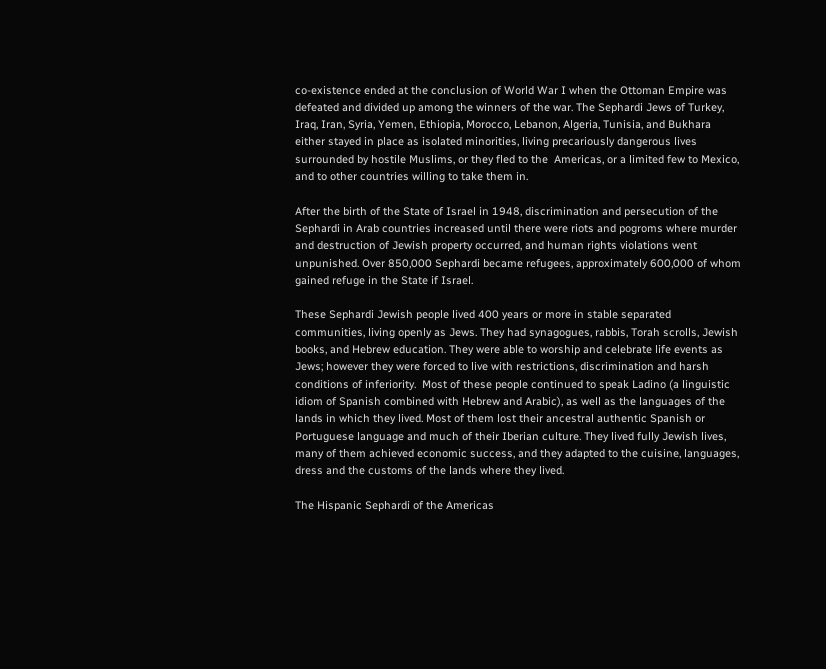co-existence ended at the conclusion of World War I when the Ottoman Empire was defeated and divided up among the winners of the war. The Sephardi Jews of Turkey, Iraq, Iran, Syria, Yemen, Ethiopia, Morocco, Lebanon, Algeria, Tunisia, and Bukhara either stayed in place as isolated minorities, living precariously dangerous lives surrounded by hostile Muslims, or they fled to the  Americas, or a limited few to Mexico, and to other countries willing to take them in.

After the birth of the State of Israel in 1948, discrimination and persecution of the Sephardi in Arab countries increased until there were riots and pogroms where murder and destruction of Jewish property occurred, and human rights violations went unpunished. Over 850,000 Sephardi became refugees, approximately 600,000 of whom gained refuge in the State if Israel.

These Sephardi Jewish people lived 400 years or more in stable separated communities, living openly as Jews. They had synagogues, rabbis, Torah scrolls, Jewish books, and Hebrew education. They were able to worship and celebrate life events as Jews; however they were forced to live with restrictions, discrimination and harsh conditions of inferiority.  Most of these people continued to speak Ladino (a linguistic idiom of Spanish combined with Hebrew and Arabic), as well as the languages of the lands in which they lived. Most of them lost their ancestral authentic Spanish or Portuguese language and much of their Iberian culture. They lived fully Jewish lives, many of them achieved economic success, and they adapted to the cuisine, languages, dress and the customs of the lands where they lived.

The Hispanic Sephardi of the Americas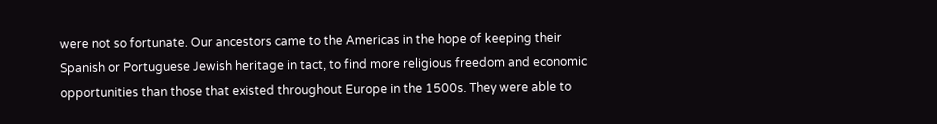were not so fortunate. Our ancestors came to the Americas in the hope of keeping their Spanish or Portuguese Jewish heritage in tact, to find more religious freedom and economic opportunities than those that existed throughout Europe in the 1500s. They were able to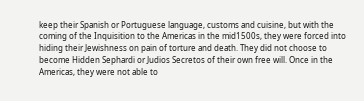keep their Spanish or Portuguese language, customs and cuisine, but with the coming of the Inquisition to the Americas in the mid1500s, they were forced into hiding their Jewishness on pain of torture and death. They did not choose to become Hidden Sephardi or Judios Secretos of their own free will. Once in the Americas, they were not able to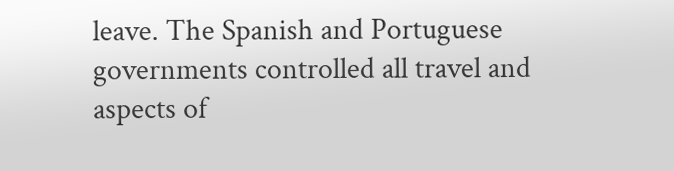leave. The Spanish and Portuguese governments controlled all travel and aspects of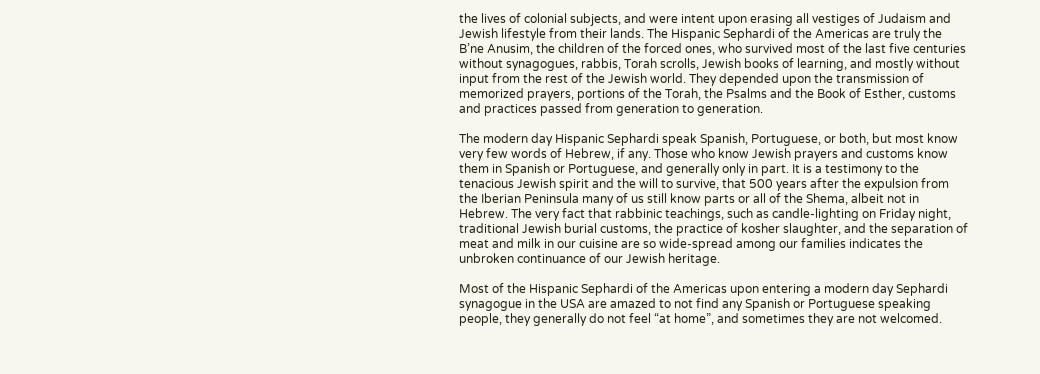the lives of colonial subjects, and were intent upon erasing all vestiges of Judaism and Jewish lifestyle from their lands. The Hispanic Sephardi of the Americas are truly the B’ne Anusim, the children of the forced ones, who survived most of the last five centuries without synagogues, rabbis, Torah scrolls, Jewish books of learning, and mostly without input from the rest of the Jewish world. They depended upon the transmission of memorized prayers, portions of the Torah, the Psalms and the Book of Esther, customs and practices passed from generation to generation.

The modern day Hispanic Sephardi speak Spanish, Portuguese, or both, but most know very few words of Hebrew, if any. Those who know Jewish prayers and customs know them in Spanish or Portuguese, and generally only in part. It is a testimony to the tenacious Jewish spirit and the will to survive, that 500 years after the expulsion from the Iberian Peninsula many of us still know parts or all of the Shema, albeit not in Hebrew. The very fact that rabbinic teachings, such as candle-lighting on Friday night, traditional Jewish burial customs, the practice of kosher slaughter, and the separation of meat and milk in our cuisine are so wide-spread among our families indicates the unbroken continuance of our Jewish heritage.

Most of the Hispanic Sephardi of the Americas upon entering a modern day Sephardi synagogue in the USA are amazed to not find any Spanish or Portuguese speaking people, they generally do not feel “at home”, and sometimes they are not welcomed.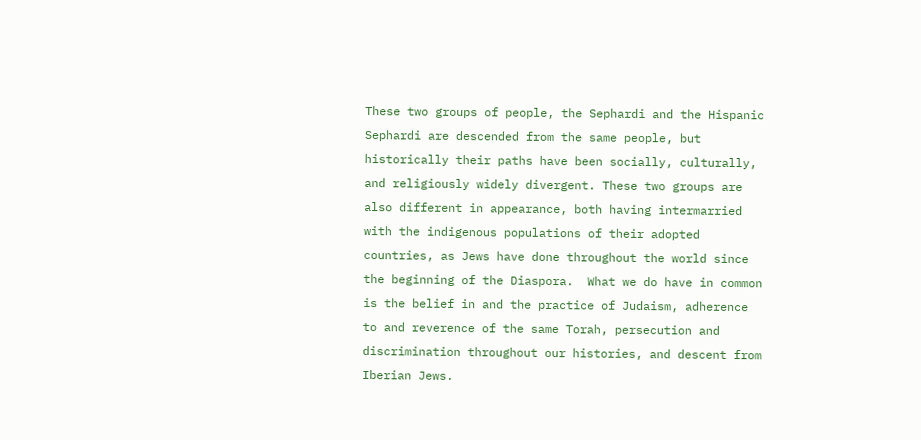These two groups of people, the Sephardi and the Hispanic Sephardi are descended from the same people, but historically their paths have been socially, culturally, and religiously widely divergent. These two groups are also different in appearance, both having intermarried with the indigenous populations of their adopted countries, as Jews have done throughout the world since the beginning of the Diaspora.  What we do have in common is the belief in and the practice of Judaism, adherence to and reverence of the same Torah, persecution and discrimination throughout our histories, and descent from Iberian Jews.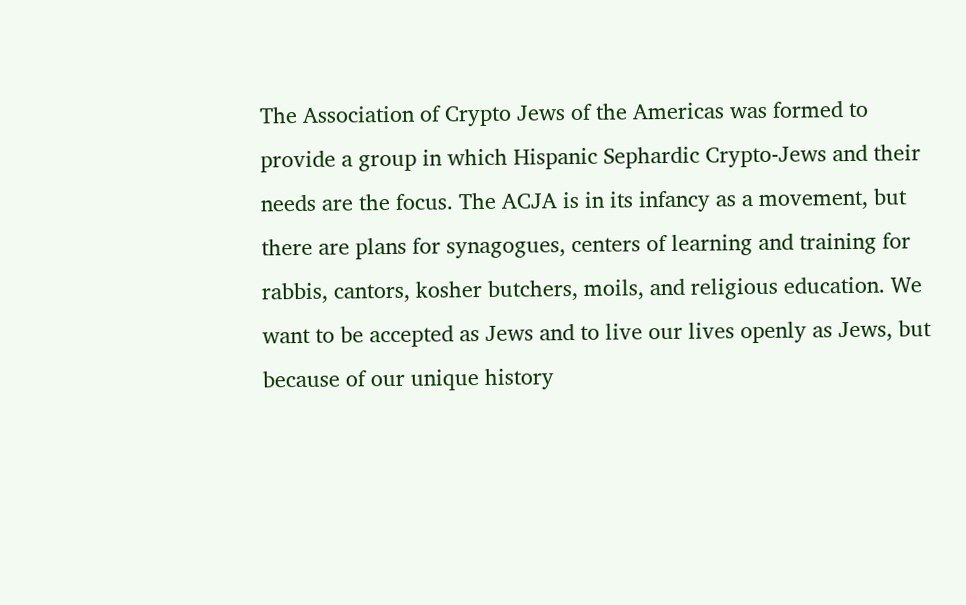The Association of Crypto Jews of the Americas was formed to provide a group in which Hispanic Sephardic Crypto-Jews and their needs are the focus. The ACJA is in its infancy as a movement, but there are plans for synagogues, centers of learning and training for rabbis, cantors, kosher butchers, moils, and religious education. We want to be accepted as Jews and to live our lives openly as Jews, but because of our unique history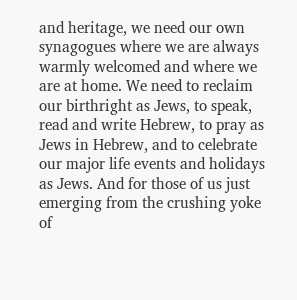and heritage, we need our own synagogues where we are always warmly welcomed and where we are at home. We need to reclaim our birthright as Jews, to speak, read and write Hebrew, to pray as Jews in Hebrew, and to celebrate our major life events and holidays as Jews. And for those of us just emerging from the crushing yoke of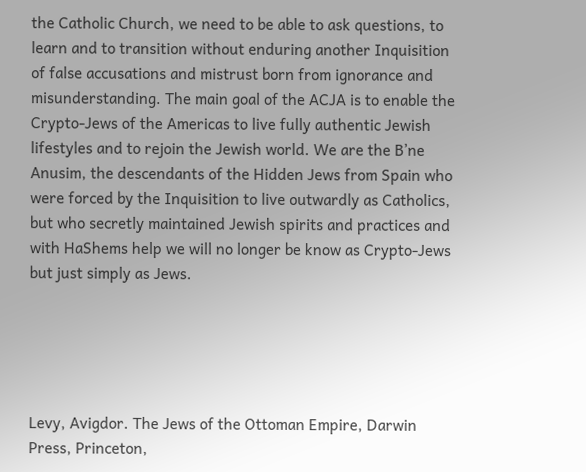the Catholic Church, we need to be able to ask questions, to learn and to transition without enduring another Inquisition of false accusations and mistrust born from ignorance and misunderstanding. The main goal of the ACJA is to enable the Crypto-Jews of the Americas to live fully authentic Jewish lifestyles and to rejoin the Jewish world. We are the B’ne Anusim, the descendants of the Hidden Jews from Spain who were forced by the Inquisition to live outwardly as Catholics, but who secretly maintained Jewish spirits and practices and with HaShems help we will no longer be know as Crypto-Jews but just simply as Jews.





Levy, Avigdor. The Jews of the Ottoman Empire, Darwin Press, Princeton,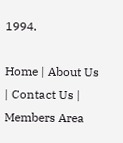1994.

Home | About Us | Contact Us | Members Area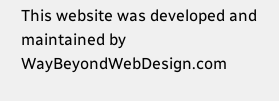This website was developed and maintained by WayBeyondWebDesign.com